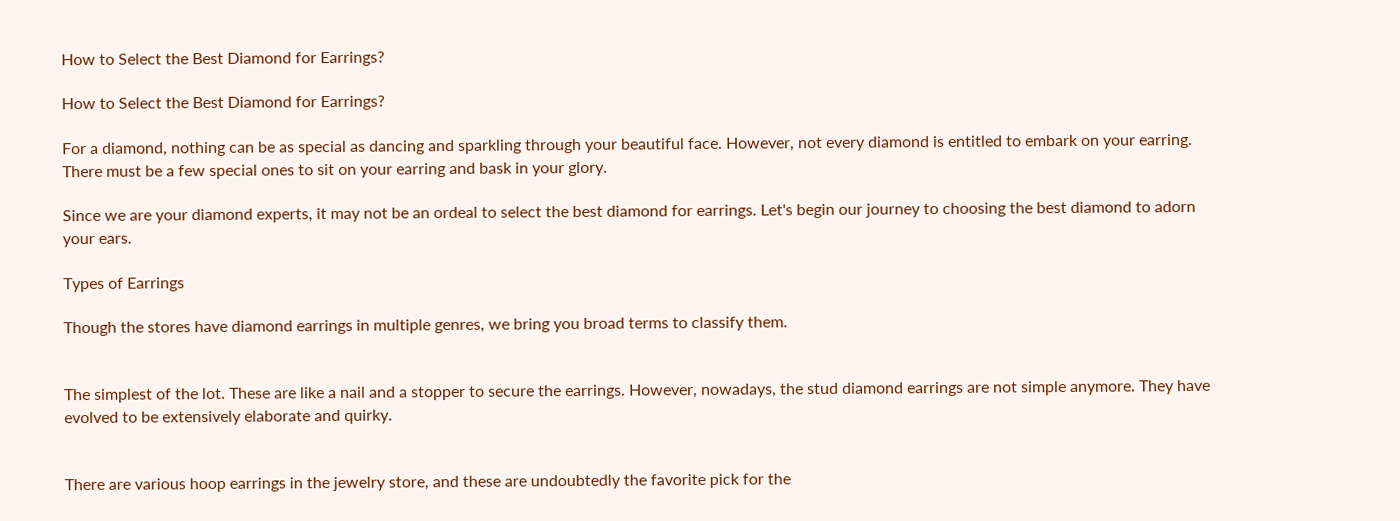How to Select the Best Diamond for Earrings?

How to Select the Best Diamond for Earrings?

For a diamond, nothing can be as special as dancing and sparkling through your beautiful face. However, not every diamond is entitled to embark on your earring. There must be a few special ones to sit on your earring and bask in your glory.

Since we are your diamond experts, it may not be an ordeal to select the best diamond for earrings. Let's begin our journey to choosing the best diamond to adorn your ears.

Types of Earrings

Though the stores have diamond earrings in multiple genres, we bring you broad terms to classify them.


The simplest of the lot. These are like a nail and a stopper to secure the earrings. However, nowadays, the stud diamond earrings are not simple anymore. They have evolved to be extensively elaborate and quirky.


There are various hoop earrings in the jewelry store, and these are undoubtedly the favorite pick for the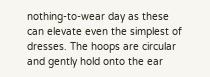nothing-to-wear day as these can elevate even the simplest of dresses. The hoops are circular and gently hold onto the ear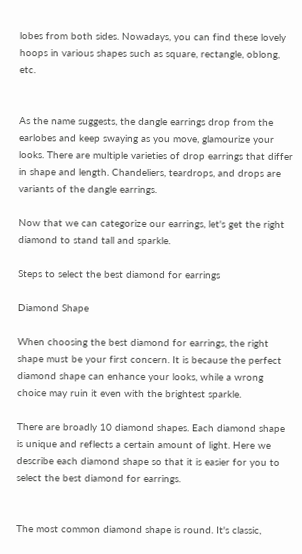lobes from both sides. Nowadays, you can find these lovely hoops in various shapes such as square, rectangle, oblong, etc.


As the name suggests, the dangle earrings drop from the earlobes and keep swaying as you move, glamourize your looks. There are multiple varieties of drop earrings that differ in shape and length. Chandeliers, teardrops, and drops are variants of the dangle earrings.

Now that we can categorize our earrings, let's get the right diamond to stand tall and sparkle.

Steps to select the best diamond for earrings

Diamond Shape

When choosing the best diamond for earrings, the right shape must be your first concern. It is because the perfect diamond shape can enhance your looks, while a wrong choice may ruin it even with the brightest sparkle.

There are broadly 10 diamond shapes. Each diamond shape is unique and reflects a certain amount of light. Here we describe each diamond shape so that it is easier for you to select the best diamond for earrings.


The most common diamond shape is round. It's classic,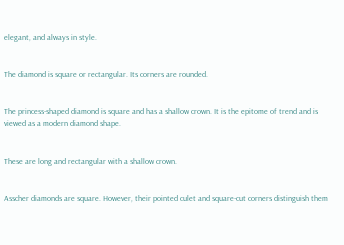elegant, and always in style.


The diamond is square or rectangular. Its corners are rounded.


The princess-shaped diamond is square and has a shallow crown. It is the epitome of trend and is viewed as a modern diamond shape.


These are long and rectangular with a shallow crown.


Asscher diamonds are square. However, their pointed culet and square-cut corners distinguish them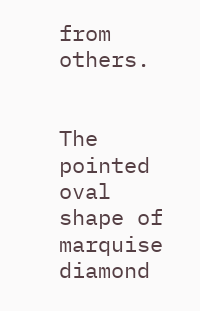from others.


The pointed oval shape of marquise diamond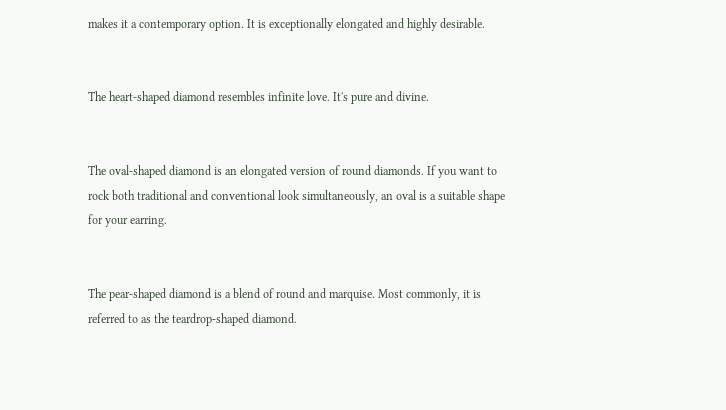makes it a contemporary option. It is exceptionally elongated and highly desirable.


The heart-shaped diamond resembles infinite love. It's pure and divine.


The oval-shaped diamond is an elongated version of round diamonds. If you want to rock both traditional and conventional look simultaneously, an oval is a suitable shape for your earring.


The pear-shaped diamond is a blend of round and marquise. Most commonly, it is referred to as the teardrop-shaped diamond.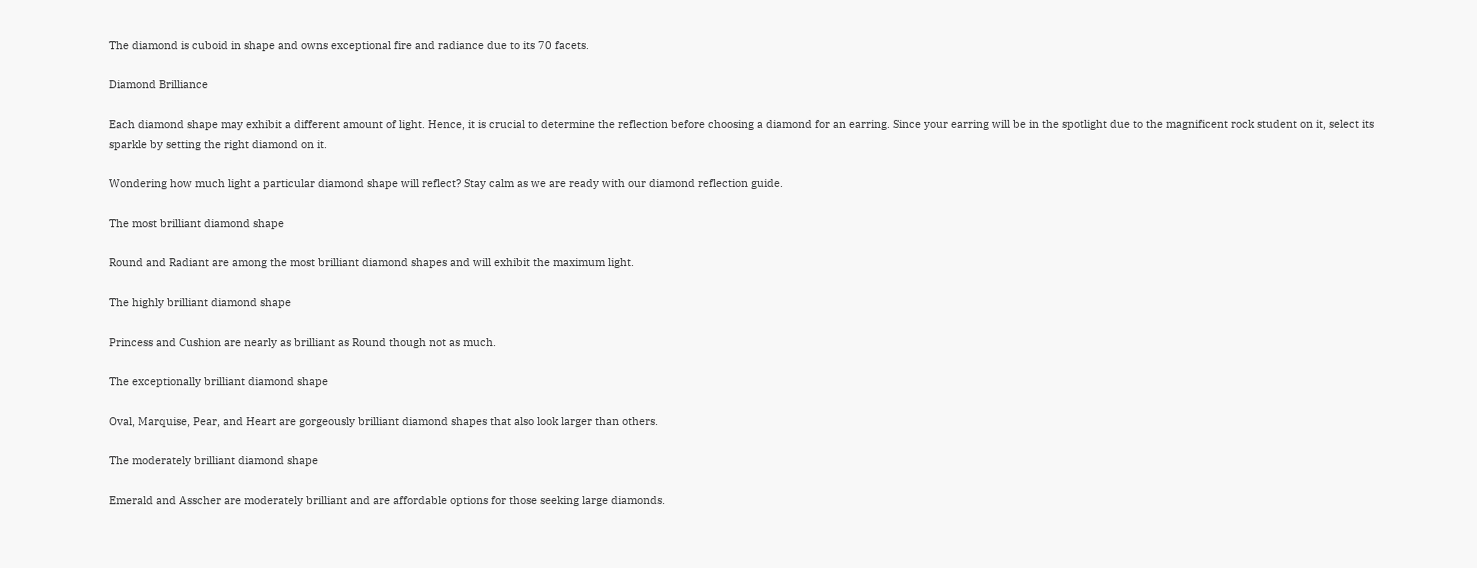The diamond is cuboid in shape and owns exceptional fire and radiance due to its 70 facets.

Diamond Brilliance

Each diamond shape may exhibit a different amount of light. Hence, it is crucial to determine the reflection before choosing a diamond for an earring. Since your earring will be in the spotlight due to the magnificent rock student on it, select its sparkle by setting the right diamond on it.

Wondering how much light a particular diamond shape will reflect? Stay calm as we are ready with our diamond reflection guide.

The most brilliant diamond shape

Round and Radiant are among the most brilliant diamond shapes and will exhibit the maximum light.

The highly brilliant diamond shape

Princess and Cushion are nearly as brilliant as Round though not as much.

The exceptionally brilliant diamond shape

Oval, Marquise, Pear, and Heart are gorgeously brilliant diamond shapes that also look larger than others.

The moderately brilliant diamond shape

Emerald and Asscher are moderately brilliant and are affordable options for those seeking large diamonds.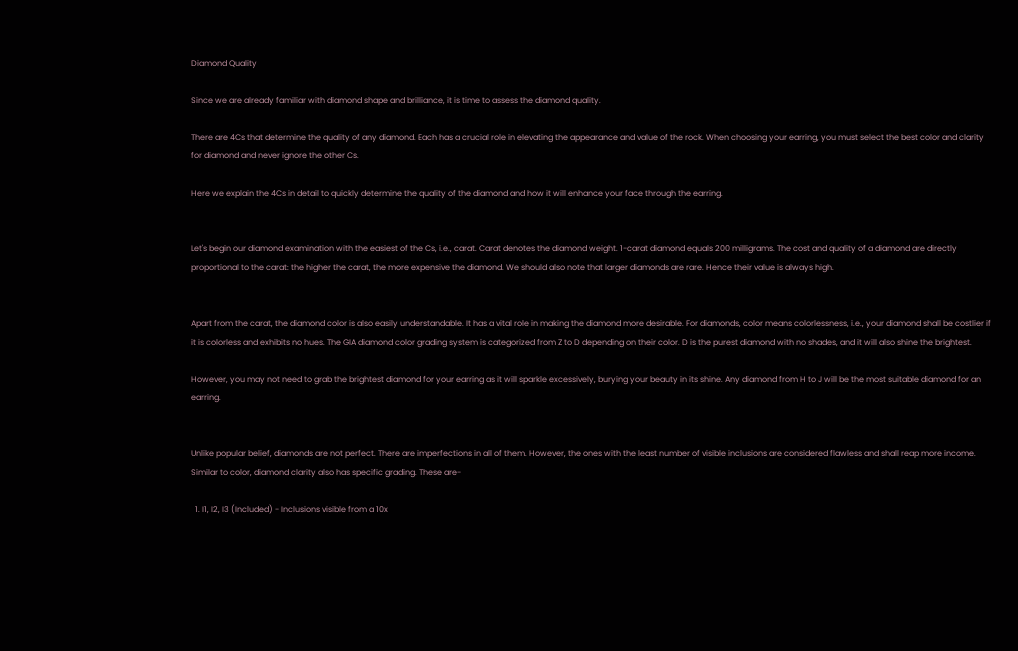Diamond Quality

Since we are already familiar with diamond shape and brilliance, it is time to assess the diamond quality.

There are 4Cs that determine the quality of any diamond. Each has a crucial role in elevating the appearance and value of the rock. When choosing your earring, you must select the best color and clarity for diamond and never ignore the other Cs.

Here we explain the 4Cs in detail to quickly determine the quality of the diamond and how it will enhance your face through the earring.


Let's begin our diamond examination with the easiest of the Cs, i.e., carat. Carat denotes the diamond weight. 1-carat diamond equals 200 milligrams. The cost and quality of a diamond are directly proportional to the carat: the higher the carat, the more expensive the diamond. We should also note that larger diamonds are rare. Hence their value is always high.


Apart from the carat, the diamond color is also easily understandable. It has a vital role in making the diamond more desirable. For diamonds, color means colorlessness, i.e., your diamond shall be costlier if it is colorless and exhibits no hues. The GIA diamond color grading system is categorized from Z to D depending on their color. D is the purest diamond with no shades, and it will also shine the brightest.

However, you may not need to grab the brightest diamond for your earring as it will sparkle excessively, burying your beauty in its shine. Any diamond from H to J will be the most suitable diamond for an earring.


Unlike popular belief, diamonds are not perfect. There are imperfections in all of them. However, the ones with the least number of visible inclusions are considered flawless and shall reap more income. Similar to color, diamond clarity also has specific grading. These are-

  1. I1, I2, I3 (Included) - Inclusions visible from a 10x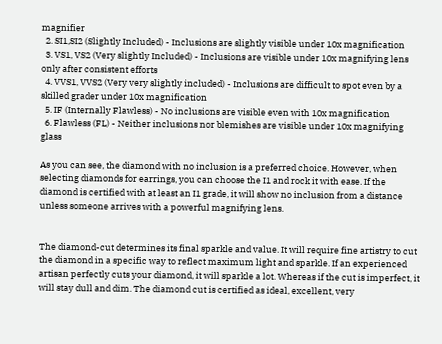magnifier
  2. SI1,SI2 (Slightly Included) - Inclusions are slightly visible under 10x magnification
  3. VS1, VS2 (Very slightly Included) - Inclusions are visible under 10x magnifying lens only after consistent efforts
  4. VVS1, VVS2 (Very very slightly included) - Inclusions are difficult to spot even by a skilled grader under 10x magnification
  5. IF (Internally Flawless) - No inclusions are visible even with 10x magnification
  6. Flawless (FL) - Neither inclusions nor blemishes are visible under 10x magnifying glass

As you can see, the diamond with no inclusion is a preferred choice. However, when selecting diamonds for earrings, you can choose the I1 and rock it with ease. If the diamond is certified with at least an I1 grade, it will show no inclusion from a distance unless someone arrives with a powerful magnifying lens.


The diamond-cut determines its final sparkle and value. It will require fine artistry to cut the diamond in a specific way to reflect maximum light and sparkle. If an experienced artisan perfectly cuts your diamond, it will sparkle a lot. Whereas if the cut is imperfect, it will stay dull and dim. The diamond cut is certified as ideal, excellent, very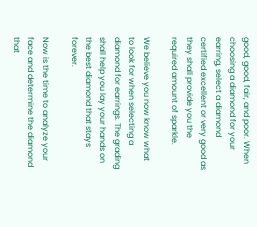good, good, fair, and poor. When choosing a diamond for your earring, select a diamond certified excellent or very good as they shall provide you the required amount of sparkle.

We believe you now know what to look for when selecting a diamond for earrings. The grading shall help you lay your hands on the best diamond that stays forever.

Now is the time to analyze your face and determine the diamond that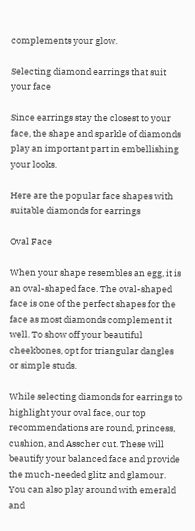complements your glow.

Selecting diamond earrings that suit your face

Since earrings stay the closest to your face, the shape and sparkle of diamonds play an important part in embellishing your looks.

Here are the popular face shapes with suitable diamonds for earrings

Oval Face

When your shape resembles an egg, it is an oval-shaped face. The oval-shaped face is one of the perfect shapes for the face as most diamonds complement it well. To show off your beautiful cheekbones, opt for triangular dangles or simple studs.

While selecting diamonds for earrings to highlight your oval face, our top recommendations are round, princess, cushion, and Asscher cut. These will beautify your balanced face and provide the much-needed glitz and glamour. You can also play around with emerald and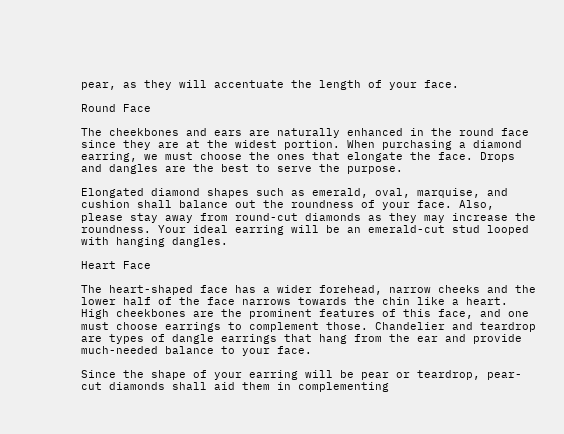pear, as they will accentuate the length of your face.

Round Face

The cheekbones and ears are naturally enhanced in the round face since they are at the widest portion. When purchasing a diamond earring, we must choose the ones that elongate the face. Drops and dangles are the best to serve the purpose.

Elongated diamond shapes such as emerald, oval, marquise, and cushion shall balance out the roundness of your face. Also, please stay away from round-cut diamonds as they may increase the roundness. Your ideal earring will be an emerald-cut stud looped with hanging dangles.

Heart Face

The heart-shaped face has a wider forehead, narrow cheeks and the lower half of the face narrows towards the chin like a heart. High cheekbones are the prominent features of this face, and one must choose earrings to complement those. Chandelier and teardrop are types of dangle earrings that hang from the ear and provide much-needed balance to your face.

Since the shape of your earring will be pear or teardrop, pear-cut diamonds shall aid them in complementing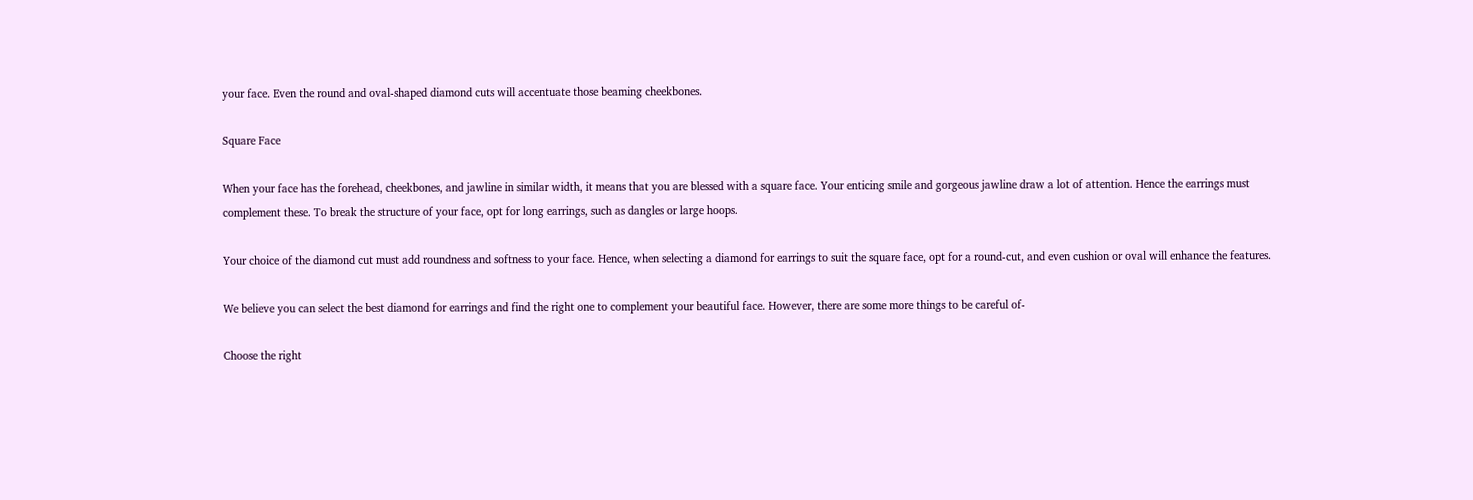your face. Even the round and oval-shaped diamond cuts will accentuate those beaming cheekbones.

Square Face

When your face has the forehead, cheekbones, and jawline in similar width, it means that you are blessed with a square face. Your enticing smile and gorgeous jawline draw a lot of attention. Hence the earrings must complement these. To break the structure of your face, opt for long earrings, such as dangles or large hoops.

Your choice of the diamond cut must add roundness and softness to your face. Hence, when selecting a diamond for earrings to suit the square face, opt for a round-cut, and even cushion or oval will enhance the features.

We believe you can select the best diamond for earrings and find the right one to complement your beautiful face. However, there are some more things to be careful of-

Choose the right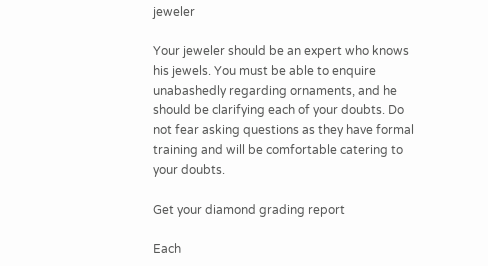jeweler

Your jeweler should be an expert who knows his jewels. You must be able to enquire unabashedly regarding ornaments, and he should be clarifying each of your doubts. Do not fear asking questions as they have formal training and will be comfortable catering to your doubts.

Get your diamond grading report

Each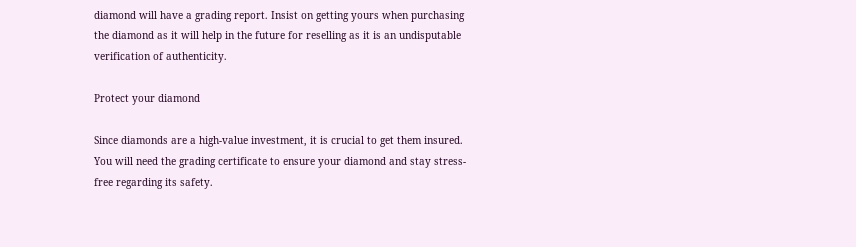diamond will have a grading report. Insist on getting yours when purchasing the diamond as it will help in the future for reselling as it is an undisputable verification of authenticity.

Protect your diamond

Since diamonds are a high-value investment, it is crucial to get them insured. You will need the grading certificate to ensure your diamond and stay stress-free regarding its safety.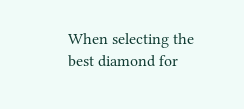When selecting the best diamond for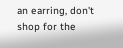an earring, don't shop for the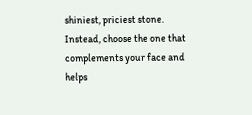shiniest, priciest stone. Instead, choose the one that complements your face and helps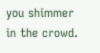you shimmer in the crowd.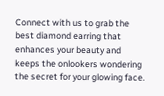Connect with us to grab the best diamond earring that enhances your beauty and keeps the onlookers wondering the secret for your glowing face.